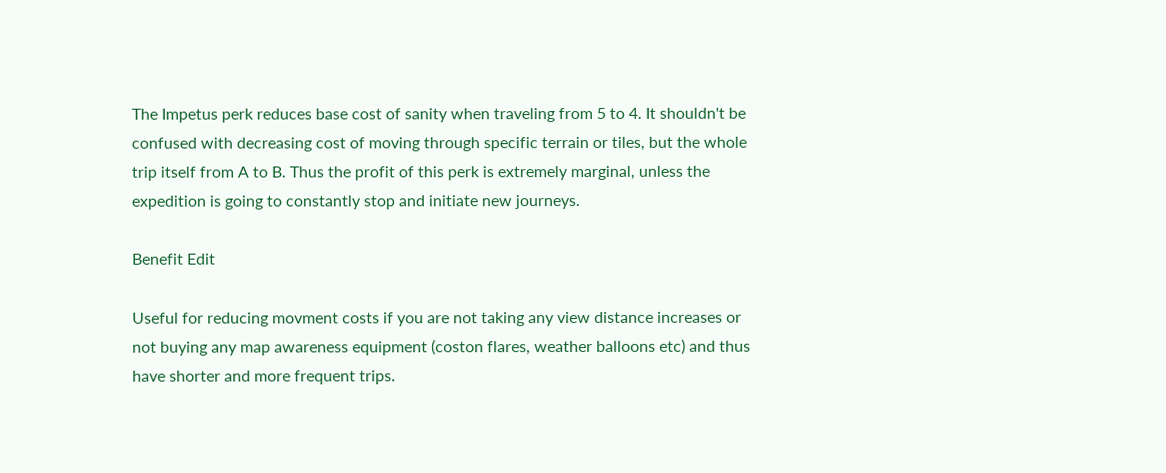The Impetus perk reduces base cost of sanity when traveling from 5 to 4. It shouldn't be confused with decreasing cost of moving through specific terrain or tiles, but the whole trip itself from A to B. Thus the profit of this perk is extremely marginal, unless the expedition is going to constantly stop and initiate new journeys.

Benefit Edit

Useful for reducing movment costs if you are not taking any view distance increases or not buying any map awareness equipment (coston flares, weather balloons etc) and thus have shorter and more frequent trips.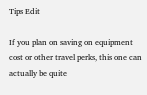Tips Edit

If you plan on saving on equipment cost or other travel perks, this one can actually be quite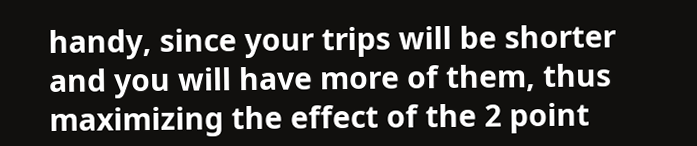handy, since your trips will be shorter and you will have more of them, thus maximizing the effect of the 2 point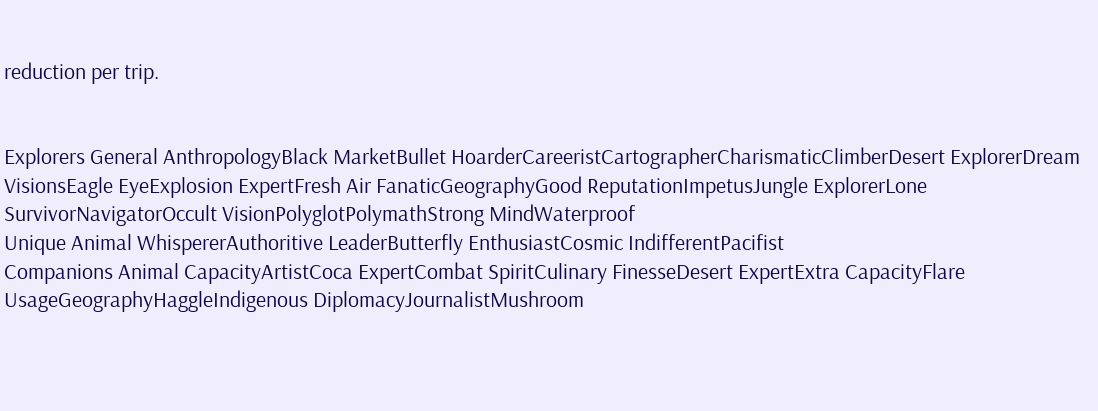reduction per trip.


Explorers General AnthropologyBlack MarketBullet HoarderCareeristCartographerCharismaticClimberDesert ExplorerDream VisionsEagle EyeExplosion ExpertFresh Air FanaticGeographyGood ReputationImpetusJungle ExplorerLone SurvivorNavigatorOccult VisionPolyglotPolymathStrong MindWaterproof
Unique Animal WhispererAuthoritive LeaderButterfly EnthusiastCosmic IndifferentPacifist
Companions Animal CapacityArtistCoca ExpertCombat SpiritCulinary FinesseDesert ExpertExtra CapacityFlare UsageGeographyHaggleIndigenous DiplomacyJournalistMushroom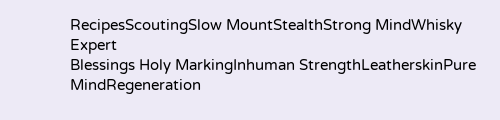RecipesScoutingSlow MountStealthStrong MindWhisky Expert
Blessings Holy MarkingInhuman StrengthLeatherskinPure MindRegeneration